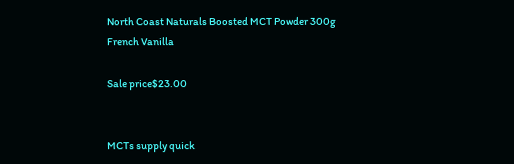North Coast Naturals Boosted MCT Powder 300g French Vanilla

Sale price$23.00


MCTs supply quick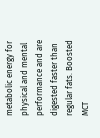metabolic energy for physical and mental performance and are digested faster than regular fats. Boosted MCT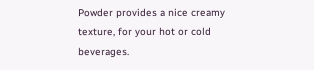Powder provides a nice creamy texture, for your hot or cold beverages.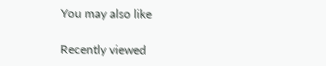You may also like

Recently viewed